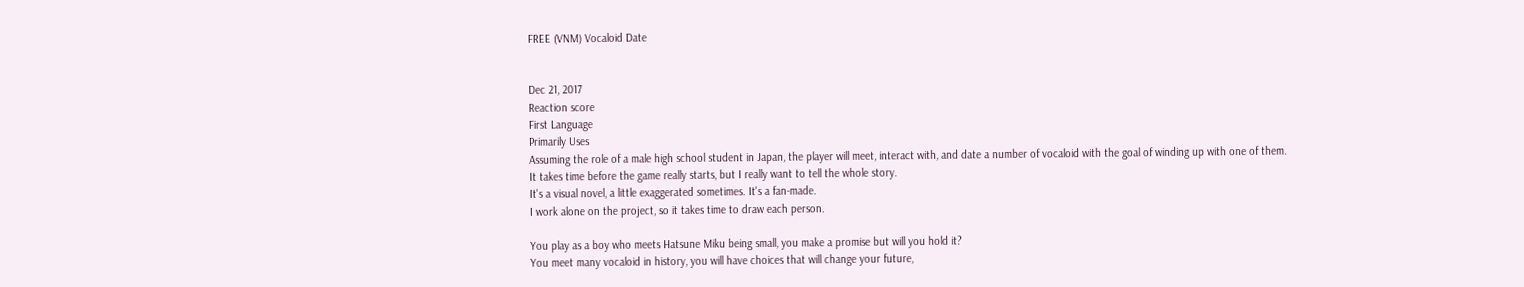FREE (VNM) Vocaloid Date


Dec 21, 2017
Reaction score
First Language
Primarily Uses
Assuming the role of a male high school student in Japan, the player will meet, interact with, and date a number of vocaloid with the goal of winding up with one of them.
It takes time before the game really starts, but I really want to tell the whole story.
It's a visual novel, a little exaggerated sometimes. It's a fan-made.
I work alone on the project, so it takes time to draw each person.

You play as a boy who meets Hatsune Miku being small, you make a promise but will you hold it?
You meet many vocaloid in history, you will have choices that will change your future,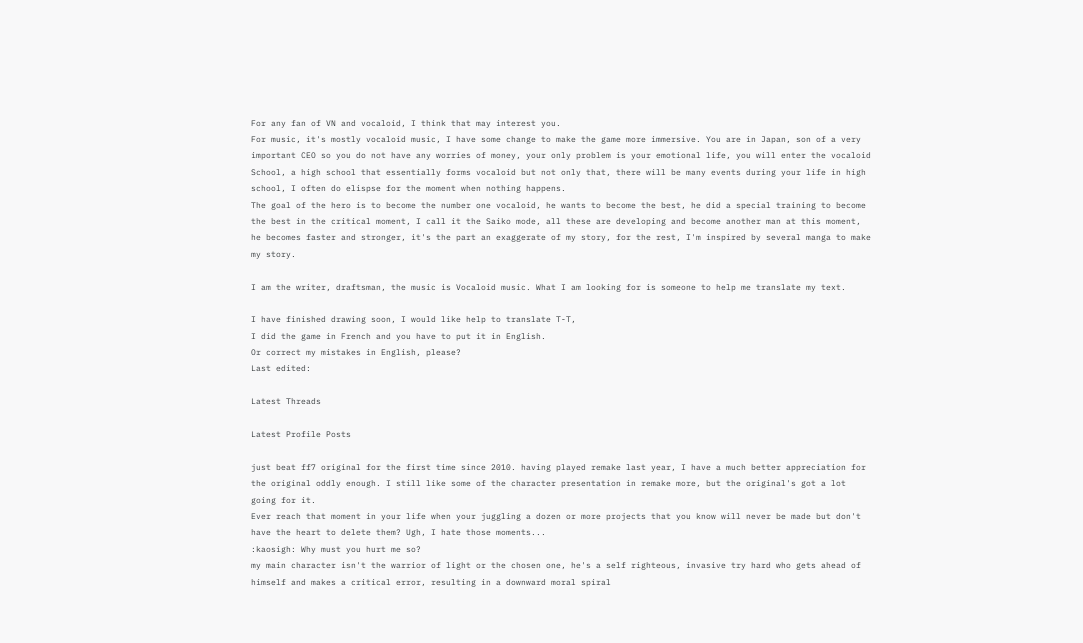For any fan of VN and vocaloid, I think that may interest you.
For music, it's mostly vocaloid music, I have some change to make the game more immersive. You are in Japan, son of a very important CEO so you do not have any worries of money, your only problem is your emotional life, you will enter the vocaloid School, a high school that essentially forms vocaloid but not only that, there will be many events during your life in high school, I often do elispse for the moment when nothing happens.
The goal of the hero is to become the number one vocaloid, he wants to become the best, he did a special training to become the best in the critical moment, I call it the Saiko mode, all these are developing and become another man at this moment, he becomes faster and stronger, it's the part an exaggerate of my story, for the rest, I'm inspired by several manga to make my story.

I am the writer, draftsman, the music is Vocaloid music. What I am looking for is someone to help me translate my text.

I have finished drawing soon, I would like help to translate T-T,
I did the game in French and you have to put it in English.
Or correct my mistakes in English, please?
Last edited:

Latest Threads

Latest Profile Posts

just beat ff7 original for the first time since 2010. having played remake last year, I have a much better appreciation for the original oddly enough. I still like some of the character presentation in remake more, but the original's got a lot going for it.
Ever reach that moment in your life when your juggling a dozen or more projects that you know will never be made but don't have the heart to delete them? Ugh, I hate those moments...
:kaosigh: Why must you hurt me so?
my main character isn't the warrior of light or the chosen one, he's a self righteous, invasive try hard who gets ahead of himself and makes a critical error, resulting in a downward moral spiral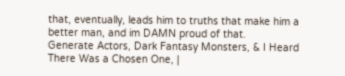that, eventually, leads him to truths that make him a better man, and im DAMN proud of that.
Generate Actors, Dark Fantasy Monsters, & I Heard There Was a Chosen One, |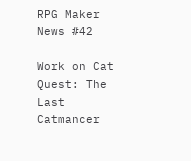RPG Maker News #42

Work on Cat Quest: The Last Catmancer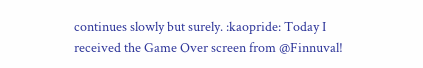continues slowly but surely. :kaopride: Today I received the Game Over screen from @Finnuval!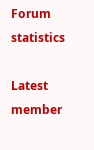Forum statistics

Latest member